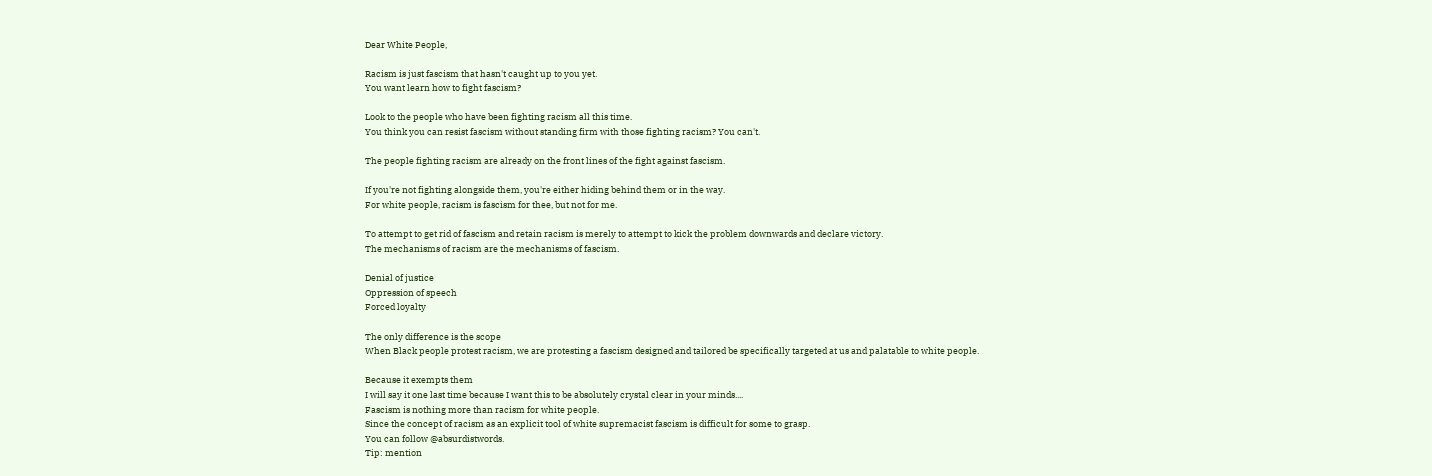Dear White People,

Racism is just fascism that hasn't caught up to you yet.
You want learn how to fight fascism?

Look to the people who have been fighting racism all this time.
You think you can resist fascism without standing firm with those fighting racism? You can't.

The people fighting racism are already on the front lines of the fight against fascism.

If you're not fighting alongside them, you're either hiding behind them or in the way.
For white people, racism is fascism for thee, but not for me.

To attempt to get rid of fascism and retain racism is merely to attempt to kick the problem downwards and declare victory.
The mechanisms of racism are the mechanisms of fascism.

Denial of justice
Oppression of speech
Forced loyalty

The only difference is the scope
When Black people protest racism, we are protesting a fascism designed and tailored be specifically targeted at us and palatable to white people.

Because it exempts them
I will say it one last time because I want this to be absolutely crystal clear in your minds....
Fascism is nothing more than racism for white people.
Since the concept of racism as an explicit tool of white supremacist fascism is difficult for some to grasp.
You can follow @absurdistwords.
Tip: mention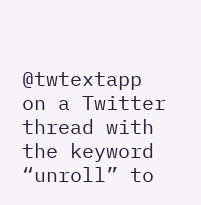@twtextapp on a Twitter thread with the keyword “unroll” to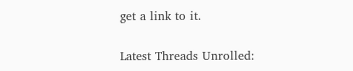get a link to it.

Latest Threads Unrolled: